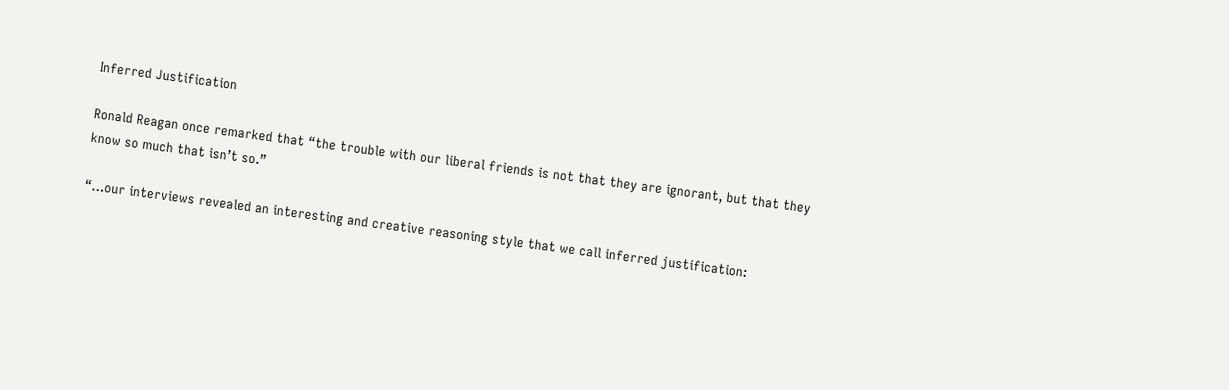Inferred Justification

Ronald Reagan once remarked that “the trouble with our liberal friends is not that they are ignorant, but that they know so much that isn’t so.”

“…our interviews revealed an interesting and creative reasoning style that we call inferred justification: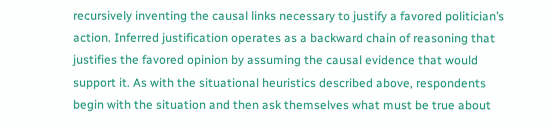recursively inventing the causal links necessary to justify a favored politician’s action. Inferred justification operates as a backward chain of reasoning that justifies the favored opinion by assuming the causal evidence that would support it. As with the situational heuristics described above, respondents begin with the situation and then ask themselves what must be true about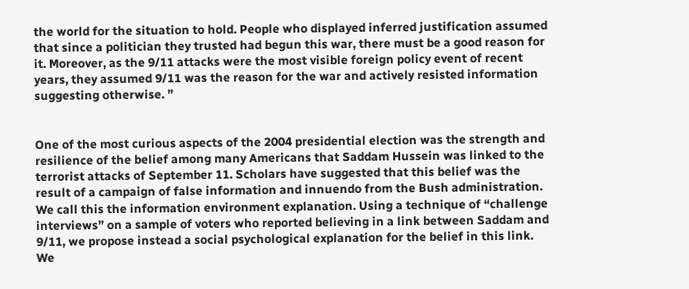the world for the situation to hold. People who displayed inferred justification assumed that since a politician they trusted had begun this war, there must be a good reason for it. Moreover, as the 9/11 attacks were the most visible foreign policy event of recent years, they assumed 9/11 was the reason for the war and actively resisted information suggesting otherwise. ”


One of the most curious aspects of the 2004 presidential election was the strength and resilience of the belief among many Americans that Saddam Hussein was linked to the terrorist attacks of September 11. Scholars have suggested that this belief was the result of a campaign of false information and innuendo from the Bush administration. We call this the information environment explanation. Using a technique of “challenge interviews” on a sample of voters who reported believing in a link between Saddam and 9/11, we propose instead a social psychological explanation for the belief in this link. We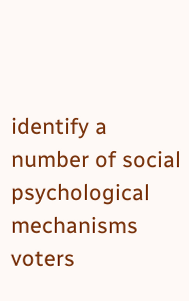identify a number of social psychological mechanisms voters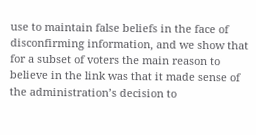use to maintain false beliefs in the face of disconfirming information, and we show that for a subset of voters the main reason to believe in the link was that it made sense of the administration’s decision to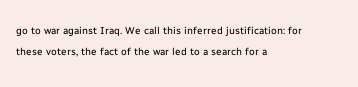go to war against Iraq. We call this inferred justification: for these voters, the fact of the war led to a search for a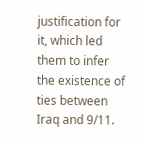justification for it, which led them to infer the existence of ties between Iraq and 9/11.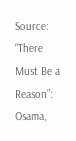Source: “There Must Be a Reason”: Osama,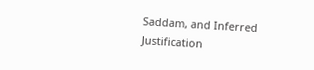Saddam, and Inferred Justification